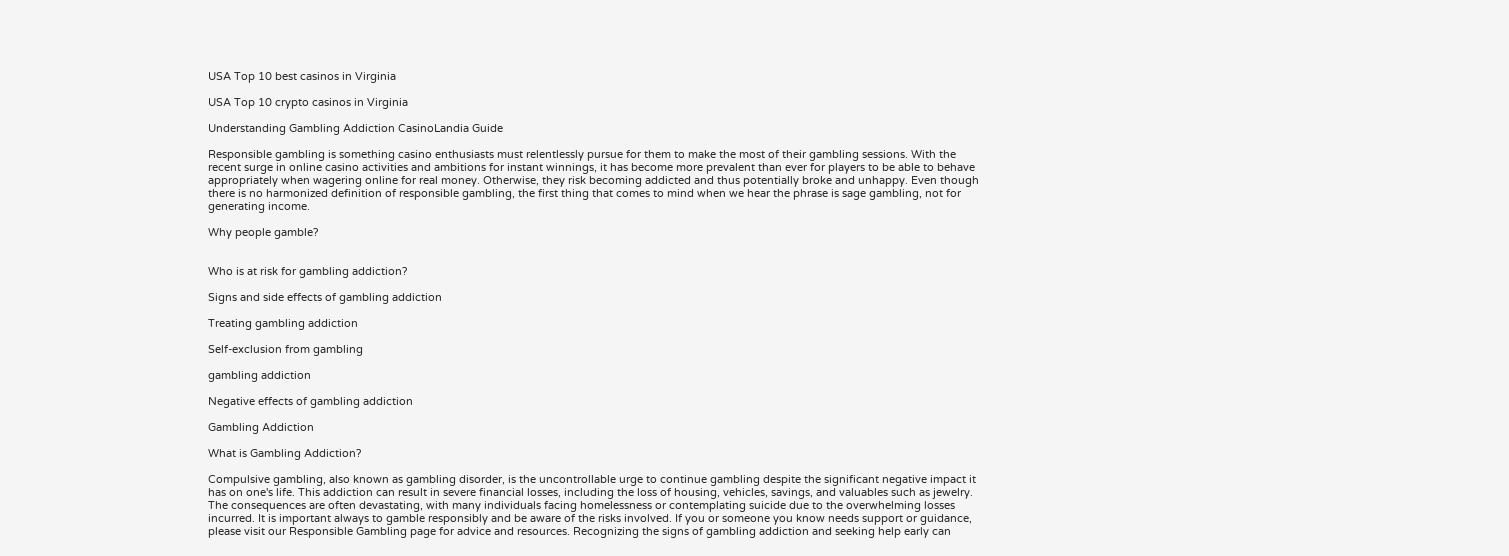USA Top 10 best casinos in Virginia

USA Top 10 crypto casinos in Virginia

Understanding Gambling Addiction CasinoLandia Guide

Responsible gambling is something casino enthusiasts must relentlessly pursue for them to make the most of their gambling sessions. With the recent surge in online casino activities and ambitions for instant winnings, it has become more prevalent than ever for players to be able to behave appropriately when wagering online for real money. Otherwise, they risk becoming addicted and thus potentially broke and unhappy. Even though there is no harmonized definition of responsible gambling, the first thing that comes to mind when we hear the phrase is sage gambling, not for generating income.

Why people gamble?


Who is at risk for gambling addiction?

Signs and side effects of gambling addiction

Treating gambling addiction

Self-exclusion from gambling

gambling addiction

Negative effects of gambling addiction

Gambling Addiction

What is Gambling Addiction?

Compulsive gambling, also known as gambling disorder, is the uncontrollable urge to continue gambling despite the significant negative impact it has on one's life. This addiction can result in severe financial losses, including the loss of housing, vehicles, savings, and valuables such as jewelry. The consequences are often devastating, with many individuals facing homelessness or contemplating suicide due to the overwhelming losses incurred. It is important always to gamble responsibly and be aware of the risks involved. If you or someone you know needs support or guidance, please visit our Responsible Gambling page for advice and resources. Recognizing the signs of gambling addiction and seeking help early can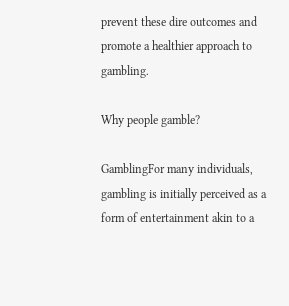prevent these dire outcomes and promote a healthier approach to gambling.

Why people gamble?

GamblingFor many individuals, gambling is initially perceived as a form of entertainment akin to a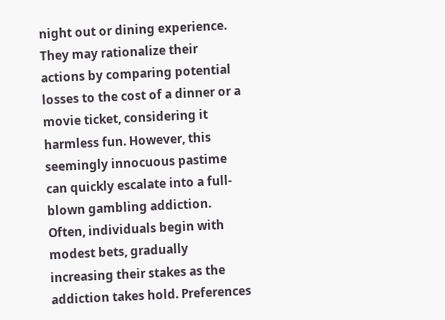night out or dining experience. They may rationalize their actions by comparing potential losses to the cost of a dinner or a movie ticket, considering it harmless fun. However, this seemingly innocuous pastime can quickly escalate into a full-blown gambling addiction. Often, individuals begin with modest bets, gradually increasing their stakes as the addiction takes hold. Preferences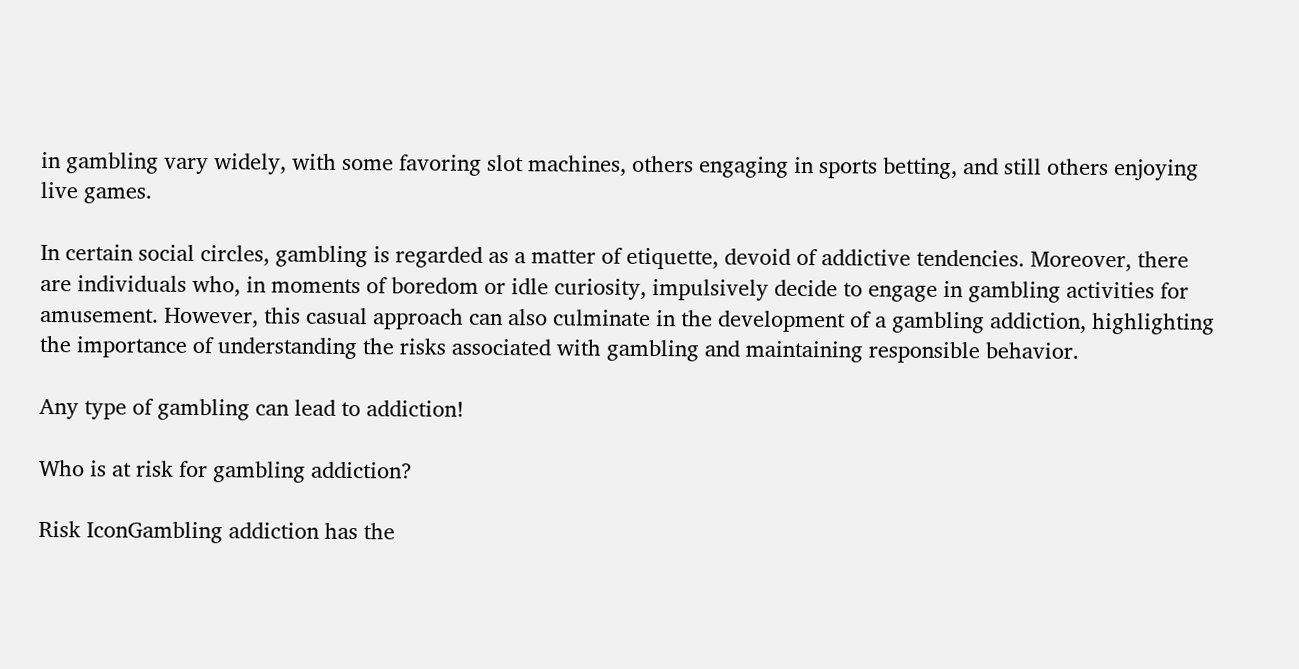in gambling vary widely, with some favoring slot machines, others engaging in sports betting, and still others enjoying live games.

In certain social circles, gambling is regarded as a matter of etiquette, devoid of addictive tendencies. Moreover, there are individuals who, in moments of boredom or idle curiosity, impulsively decide to engage in gambling activities for amusement. However, this casual approach can also culminate in the development of a gambling addiction, highlighting the importance of understanding the risks associated with gambling and maintaining responsible behavior.

Any type of gambling can lead to addiction!

Who is at risk for gambling addiction?

Risk IconGambling addiction has the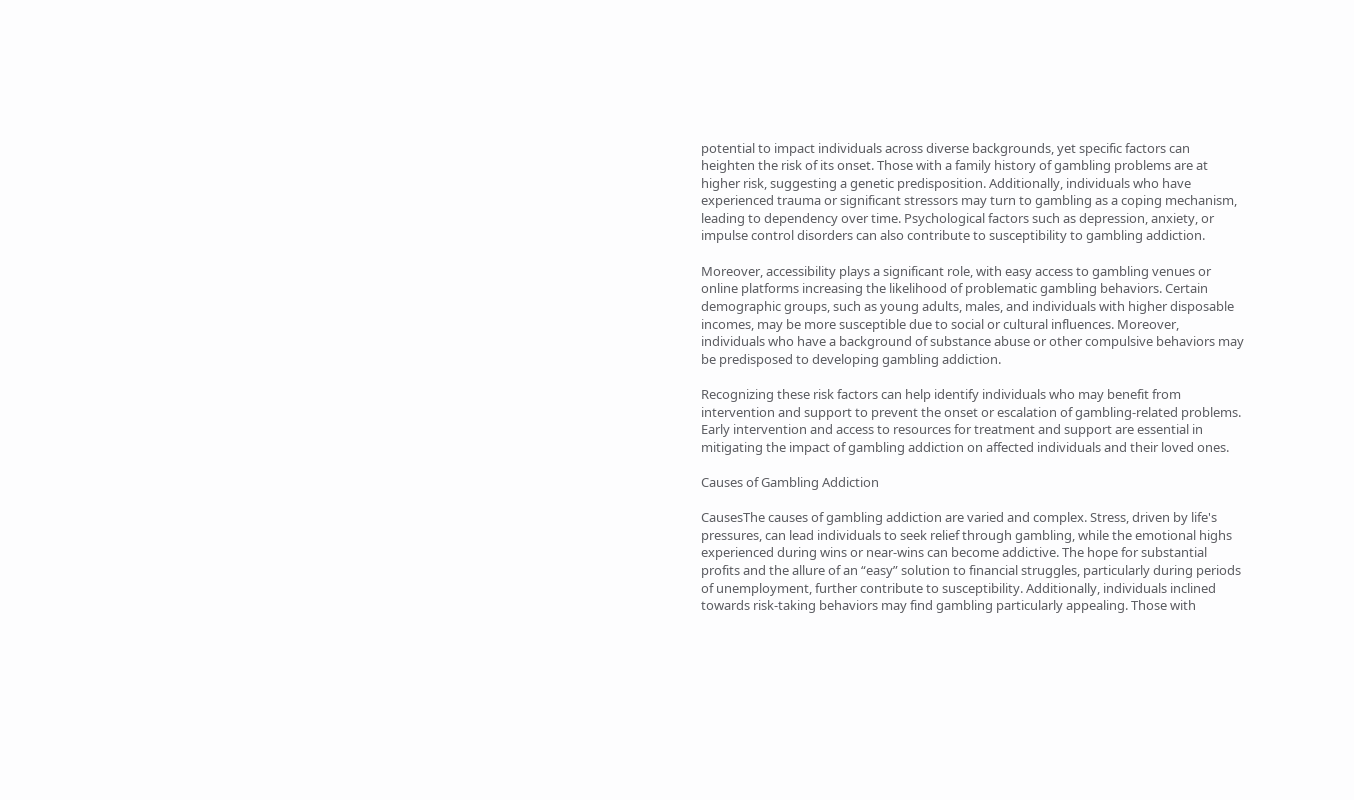potential to impact individuals across diverse backgrounds, yet specific factors can heighten the risk of its onset. Those with a family history of gambling problems are at higher risk, suggesting a genetic predisposition. Additionally, individuals who have experienced trauma or significant stressors may turn to gambling as a coping mechanism, leading to dependency over time. Psychological factors such as depression, anxiety, or impulse control disorders can also contribute to susceptibility to gambling addiction.

Moreover, accessibility plays a significant role, with easy access to gambling venues or online platforms increasing the likelihood of problematic gambling behaviors. Certain demographic groups, such as young adults, males, and individuals with higher disposable incomes, may be more susceptible due to social or cultural influences. Moreover, individuals who have a background of substance abuse or other compulsive behaviors may be predisposed to developing gambling addiction.

Recognizing these risk factors can help identify individuals who may benefit from intervention and support to prevent the onset or escalation of gambling-related problems. Early intervention and access to resources for treatment and support are essential in mitigating the impact of gambling addiction on affected individuals and their loved ones.

Causes of Gambling Addiction

CausesThe causes of gambling addiction are varied and complex. Stress, driven by life's pressures, can lead individuals to seek relief through gambling, while the emotional highs experienced during wins or near-wins can become addictive. The hope for substantial profits and the allure of an “easy” solution to financial struggles, particularly during periods of unemployment, further contribute to susceptibility. Additionally, individuals inclined towards risk-taking behaviors may find gambling particularly appealing. Those with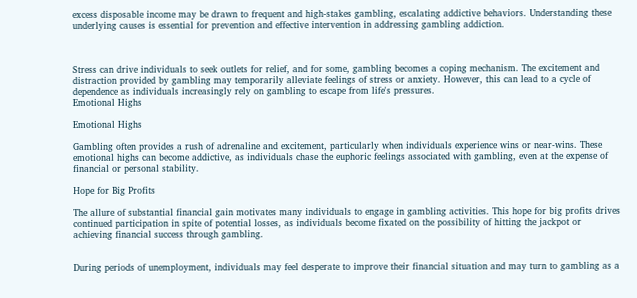excess disposable income may be drawn to frequent and high-stakes gambling, escalating addictive behaviors. Understanding these underlying causes is essential for prevention and effective intervention in addressing gambling addiction.



Stress can drive individuals to seek outlets for relief, and for some, gambling becomes a coping mechanism. The excitement and distraction provided by gambling may temporarily alleviate feelings of stress or anxiety. However, this can lead to a cycle of dependence as individuals increasingly rely on gambling to escape from life's pressures.
Emotional Highs

Emotional Highs

Gambling often provides a rush of adrenaline and excitement, particularly when individuals experience wins or near-wins. These emotional highs can become addictive, as individuals chase the euphoric feelings associated with gambling, even at the expense of financial or personal stability.

Hope for Big Profits

The allure of substantial financial gain motivates many individuals to engage in gambling activities. This hope for big profits drives continued participation in spite of potential losses, as individuals become fixated on the possibility of hitting the jackpot or achieving financial success through gambling.


During periods of unemployment, individuals may feel desperate to improve their financial situation and may turn to gambling as a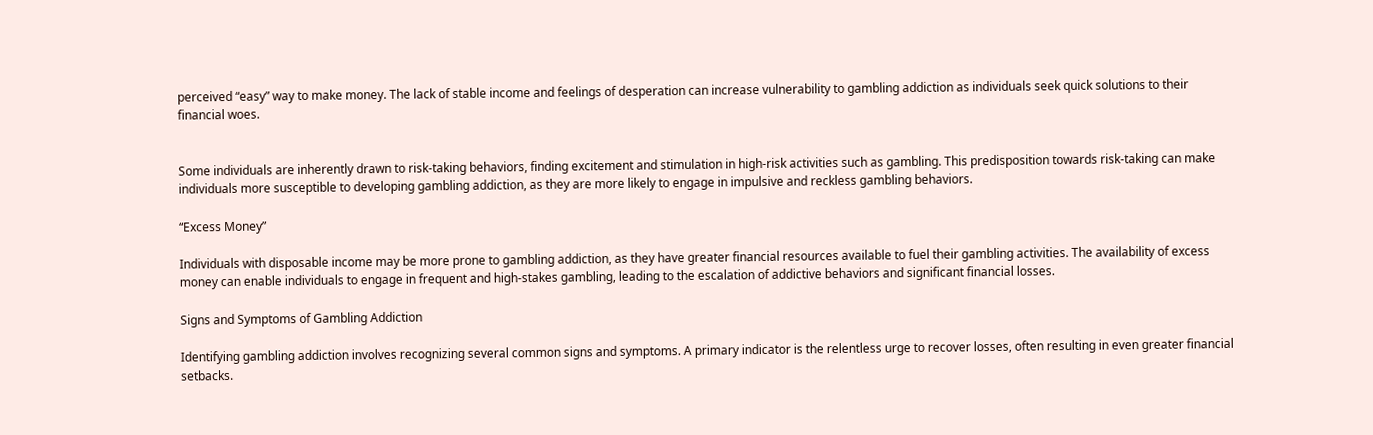perceived “easy” way to make money. The lack of stable income and feelings of desperation can increase vulnerability to gambling addiction as individuals seek quick solutions to their financial woes.


Some individuals are inherently drawn to risk-taking behaviors, finding excitement and stimulation in high-risk activities such as gambling. This predisposition towards risk-taking can make individuals more susceptible to developing gambling addiction, as they are more likely to engage in impulsive and reckless gambling behaviors.

“Excess Money”

Individuals with disposable income may be more prone to gambling addiction, as they have greater financial resources available to fuel their gambling activities. The availability of excess money can enable individuals to engage in frequent and high-stakes gambling, leading to the escalation of addictive behaviors and significant financial losses.

Signs and Symptoms of Gambling Addiction

Identifying gambling addiction involves recognizing several common signs and symptoms. A primary indicator is the relentless urge to recover losses, often resulting in even greater financial setbacks.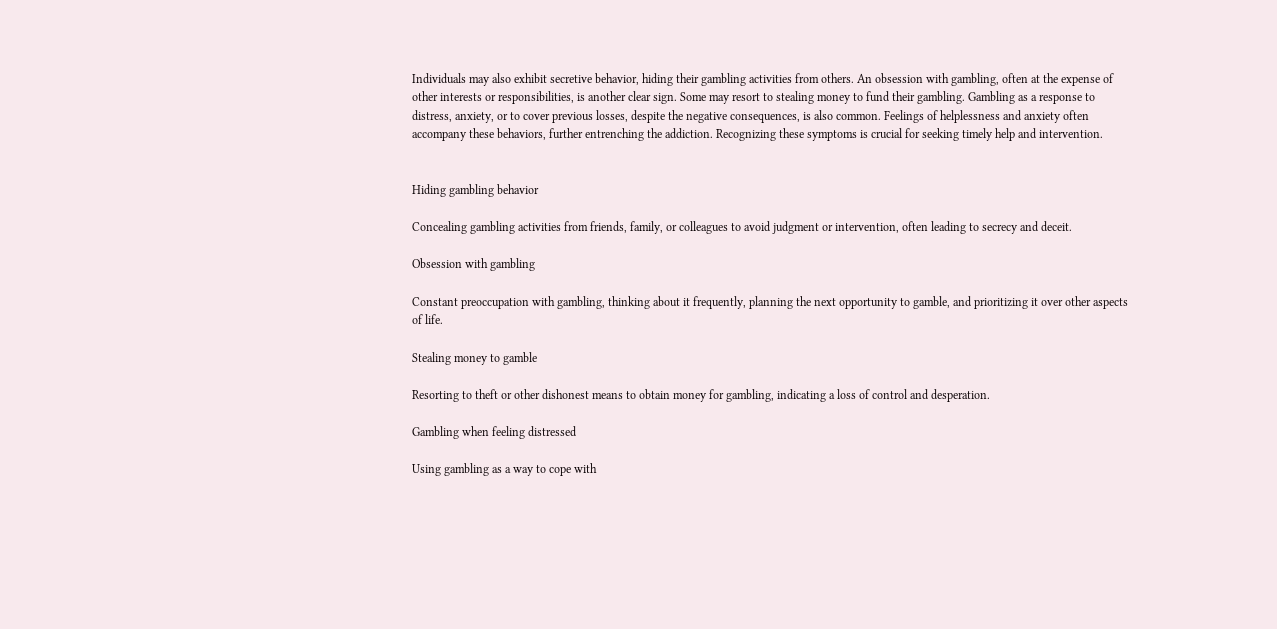Individuals may also exhibit secretive behavior, hiding their gambling activities from others. An obsession with gambling, often at the expense of other interests or responsibilities, is another clear sign. Some may resort to stealing money to fund their gambling. Gambling as a response to distress, anxiety, or to cover previous losses, despite the negative consequences, is also common. Feelings of helplessness and anxiety often accompany these behaviors, further entrenching the addiction. Recognizing these symptoms is crucial for seeking timely help and intervention.


Hiding gambling behavior

Concealing gambling activities from friends, family, or colleagues to avoid judgment or intervention, often leading to secrecy and deceit.

Obsession with gambling

Constant preoccupation with gambling, thinking about it frequently, planning the next opportunity to gamble, and prioritizing it over other aspects of life.

Stealing money to gamble

Resorting to theft or other dishonest means to obtain money for gambling, indicating a loss of control and desperation.

Gambling when feeling distressed

Using gambling as a way to cope with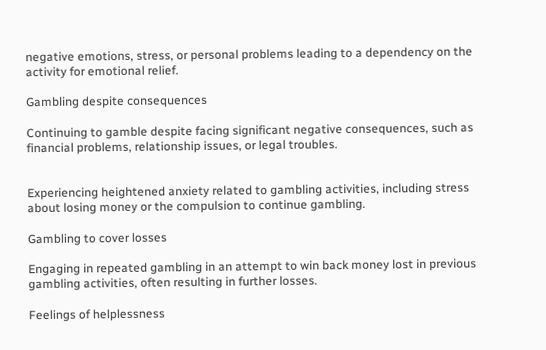negative emotions, stress, or personal problems leading to a dependency on the activity for emotional relief.

Gambling despite consequences

Continuing to gamble despite facing significant negative consequences, such as financial problems, relationship issues, or legal troubles.


Experiencing heightened anxiety related to gambling activities, including stress about losing money or the compulsion to continue gambling.

Gambling to cover losses

Engaging in repeated gambling in an attempt to win back money lost in previous gambling activities, often resulting in further losses.

Feelings of helplessness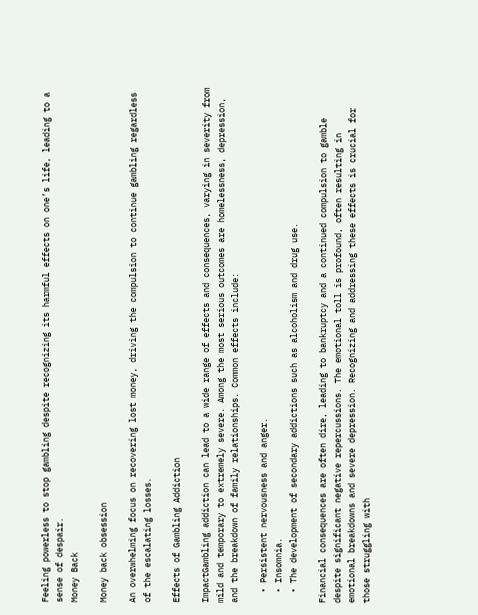Feeling powerless to stop gambling despite recognizing its harmful effects on one’s life, leading to a sense of despair.
Money Back

Money back obsession

An overwhelming focus on recovering lost money, driving the compulsion to continue gambling regardless of the escalating losses.

Effects of Gambling Addiction

ImpactGambling addiction can lead to a wide range of effects and consequences, varying in severity from mild and temporary to extremely severe. Among the most serious outcomes are homelessness, depression, and the breakdown of family relationships. Common effects include:

  • Persistent nervousness and anger.
  • Insomnia.
  • The development of secondary addictions such as alcoholism and drug use.

Financial consequences are often dire, leading to bankruptcy and a continued compulsion to gamble despite significant negative repercussions. The emotional toll is profound, often resulting in emotional breakdowns and severe depression. Recognizing and addressing these effects is crucial for those struggling with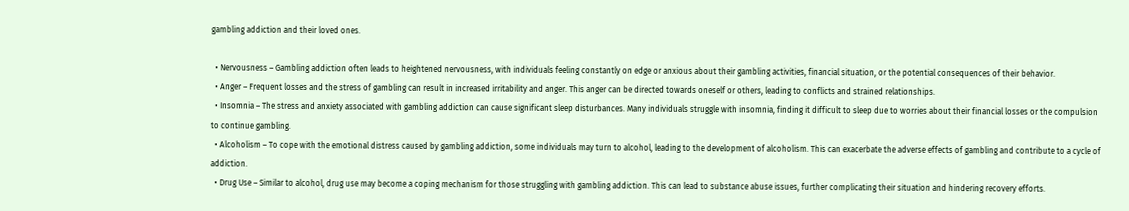gambling addiction and their loved ones.

  • Nervousness – Gambling addiction often leads to heightened nervousness, with individuals feeling constantly on edge or anxious about their gambling activities, financial situation, or the potential consequences of their behavior.
  • Anger – Frequent losses and the stress of gambling can result in increased irritability and anger. This anger can be directed towards oneself or others, leading to conflicts and strained relationships.
  • Insomnia – The stress and anxiety associated with gambling addiction can cause significant sleep disturbances. Many individuals struggle with insomnia, finding it difficult to sleep due to worries about their financial losses or the compulsion to continue gambling.
  • Alcoholism – To cope with the emotional distress caused by gambling addiction, some individuals may turn to alcohol, leading to the development of alcoholism. This can exacerbate the adverse effects of gambling and contribute to a cycle of addiction.
  • Drug Use – Similar to alcohol, drug use may become a coping mechanism for those struggling with gambling addiction. This can lead to substance abuse issues, further complicating their situation and hindering recovery efforts.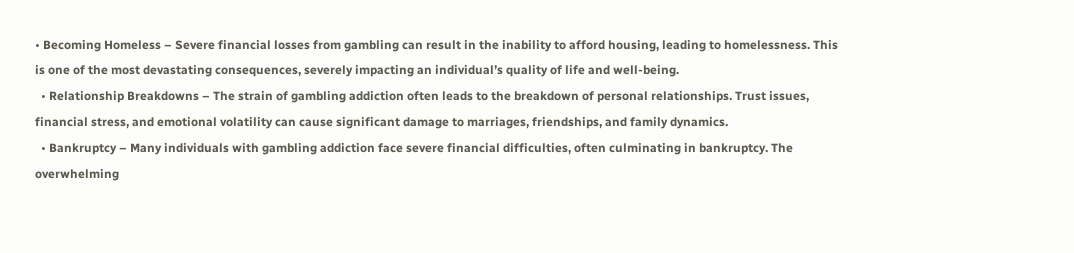• Becoming Homeless – Severe financial losses from gambling can result in the inability to afford housing, leading to homelessness. This is one of the most devastating consequences, severely impacting an individual’s quality of life and well-being.
  • Relationship Breakdowns – The strain of gambling addiction often leads to the breakdown of personal relationships. Trust issues, financial stress, and emotional volatility can cause significant damage to marriages, friendships, and family dynamics.
  • Bankruptcy – Many individuals with gambling addiction face severe financial difficulties, often culminating in bankruptcy. The overwhelming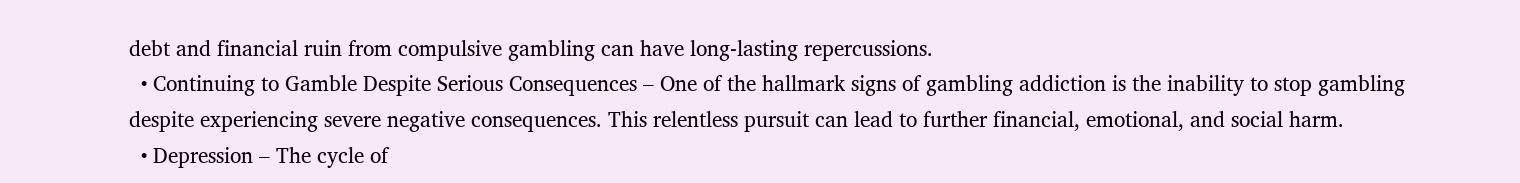debt and financial ruin from compulsive gambling can have long-lasting repercussions.
  • Continuing to Gamble Despite Serious Consequences – One of the hallmark signs of gambling addiction is the inability to stop gambling despite experiencing severe negative consequences. This relentless pursuit can lead to further financial, emotional, and social harm.
  • Depression – The cycle of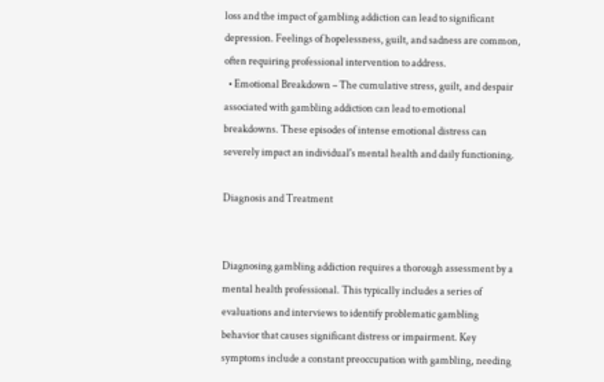loss and the impact of gambling addiction can lead to significant depression. Feelings of hopelessness, guilt, and sadness are common, often requiring professional intervention to address.
  • Emotional Breakdown – The cumulative stress, guilt, and despair associated with gambling addiction can lead to emotional breakdowns. These episodes of intense emotional distress can severely impact an individual's mental health and daily functioning.

Diagnosis and Treatment


Diagnosing gambling addiction requires a thorough assessment by a mental health professional. This typically includes a series of evaluations and interviews to identify problematic gambling behavior that causes significant distress or impairment. Key symptoms include a constant preoccupation with gambling, needing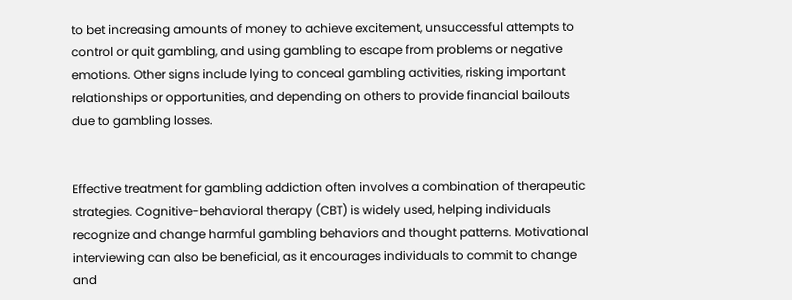to bet increasing amounts of money to achieve excitement, unsuccessful attempts to control or quit gambling, and using gambling to escape from problems or negative emotions. Other signs include lying to conceal gambling activities, risking important relationships or opportunities, and depending on others to provide financial bailouts due to gambling losses.


Effective treatment for gambling addiction often involves a combination of therapeutic strategies. Cognitive-behavioral therapy (CBT) is widely used, helping individuals recognize and change harmful gambling behaviors and thought patterns. Motivational interviewing can also be beneficial, as it encourages individuals to commit to change and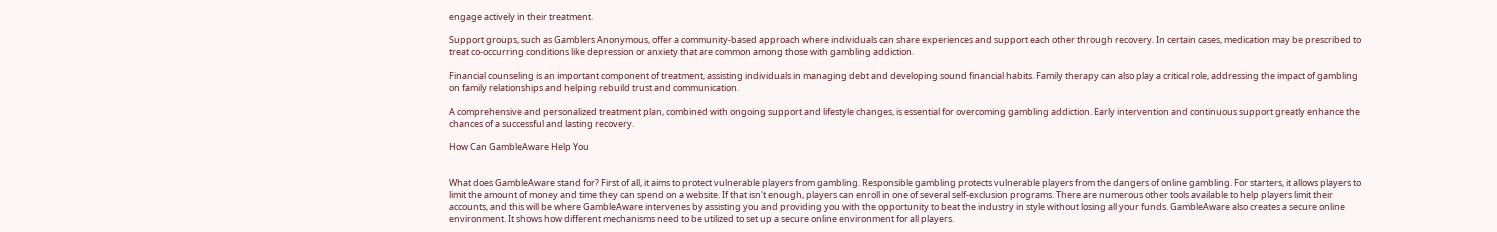engage actively in their treatment.

Support groups, such as Gamblers Anonymous, offer a community-based approach where individuals can share experiences and support each other through recovery. In certain cases, medication may be prescribed to treat co-occurring conditions like depression or anxiety that are common among those with gambling addiction.

Financial counseling is an important component of treatment, assisting individuals in managing debt and developing sound financial habits. Family therapy can also play a critical role, addressing the impact of gambling on family relationships and helping rebuild trust and communication.

A comprehensive and personalized treatment plan, combined with ongoing support and lifestyle changes, is essential for overcoming gambling addiction. Early intervention and continuous support greatly enhance the chances of a successful and lasting recovery.

How Can GambleAware Help You


What does GambleAware stand for? First of all, it aims to protect vulnerable players from gambling. Responsible gambling protects vulnerable players from the dangers of online gambling. For starters, it allows players to limit the amount of money and time they can spend on a website. If that isn't enough, players can enroll in one of several self-exclusion programs. There are numerous other tools available to help players limit their accounts, and this will be where GambleAware intervenes by assisting you and providing you with the opportunity to beat the industry in style without losing all your funds. GambleAware also creates a secure online environment. It shows how different mechanisms need to be utilized to set up a secure online environment for all players.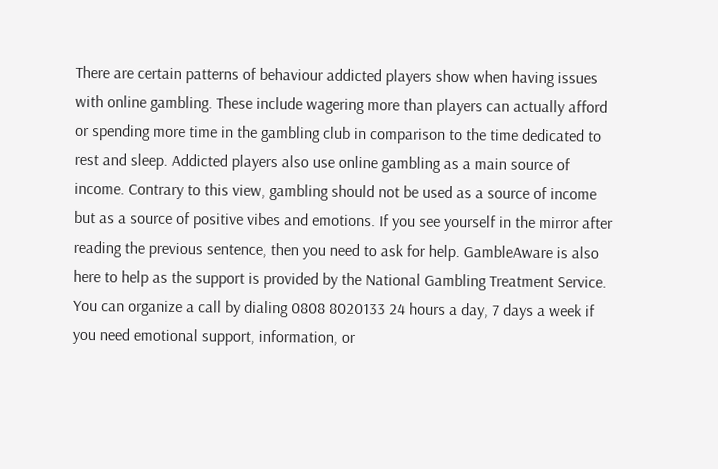There are certain patterns of behaviour addicted players show when having issues with online gambling. These include wagering more than players can actually afford or spending more time in the gambling club in comparison to the time dedicated to rest and sleep. Addicted players also use online gambling as a main source of income. Contrary to this view, gambling should not be used as a source of income but as a source of positive vibes and emotions. If you see yourself in the mirror after reading the previous sentence, then you need to ask for help. GambleAware is also here to help as the support is provided by the National Gambling Treatment Service. You can organize a call by dialing 0808 8020133 24 hours a day, 7 days a week if you need emotional support, information, or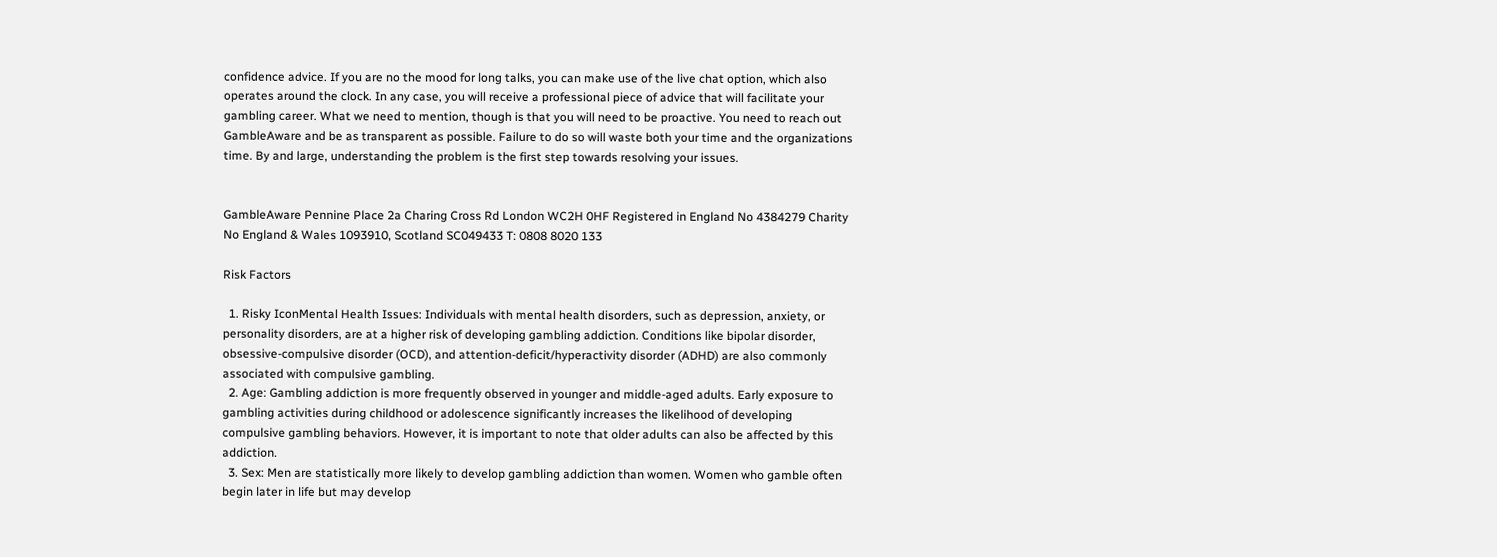confidence advice. If you are no the mood for long talks, you can make use of the live chat option, which also operates around the clock. In any case, you will receive a professional piece of advice that will facilitate your gambling career. What we need to mention, though is that you will need to be proactive. You need to reach out GambleAware and be as transparent as possible. Failure to do so will waste both your time and the organizations time. By and large, understanding the problem is the first step towards resolving your issues.


GambleAware Pennine Place 2a Charing Cross Rd London WC2H 0HF Registered in England No 4384279 Charity No England & Wales 1093910, Scotland SC049433 T: 0808 8020 133

Risk Factors

  1. Risky IconMental Health Issues: Individuals with mental health disorders, such as depression, anxiety, or personality disorders, are at a higher risk of developing gambling addiction. Conditions like bipolar disorder, obsessive-compulsive disorder (OCD), and attention-deficit/hyperactivity disorder (ADHD) are also commonly associated with compulsive gambling.
  2. Age: Gambling addiction is more frequently observed in younger and middle-aged adults. Early exposure to gambling activities during childhood or adolescence significantly increases the likelihood of developing compulsive gambling behaviors. However, it is important to note that older adults can also be affected by this addiction.
  3. Sex: Men are statistically more likely to develop gambling addiction than women. Women who gamble often begin later in life but may develop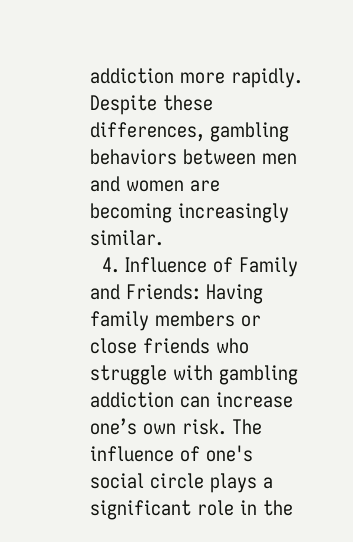addiction more rapidly. Despite these differences, gambling behaviors between men and women are becoming increasingly similar.
  4. Influence of Family and Friends: Having family members or close friends who struggle with gambling addiction can increase one’s own risk. The influence of one's social circle plays a significant role in the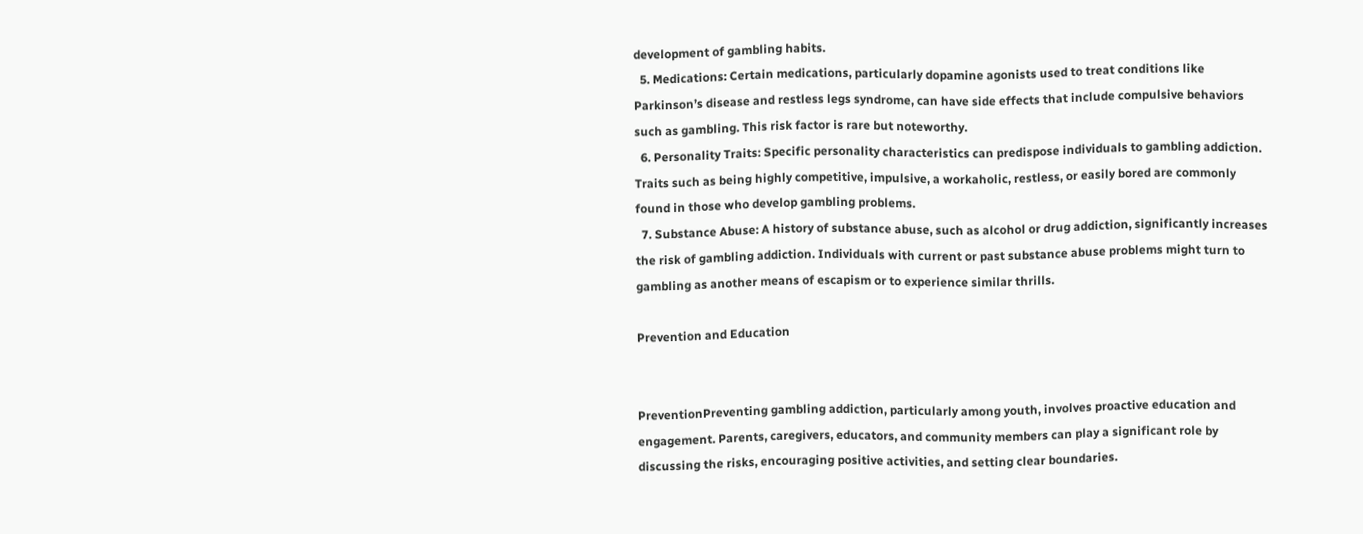development of gambling habits.
  5. Medications: Certain medications, particularly dopamine agonists used to treat conditions like Parkinson’s disease and restless legs syndrome, can have side effects that include compulsive behaviors such as gambling. This risk factor is rare but noteworthy.
  6. Personality Traits: Specific personality characteristics can predispose individuals to gambling addiction. Traits such as being highly competitive, impulsive, a workaholic, restless, or easily bored are commonly found in those who develop gambling problems.
  7. Substance Abuse: A history of substance abuse, such as alcohol or drug addiction, significantly increases the risk of gambling addiction. Individuals with current or past substance abuse problems might turn to gambling as another means of escapism or to experience similar thrills.

Prevention and Education


PreventionPreventing gambling addiction, particularly among youth, involves proactive education and engagement. Parents, caregivers, educators, and community members can play a significant role by discussing the risks, encouraging positive activities, and setting clear boundaries.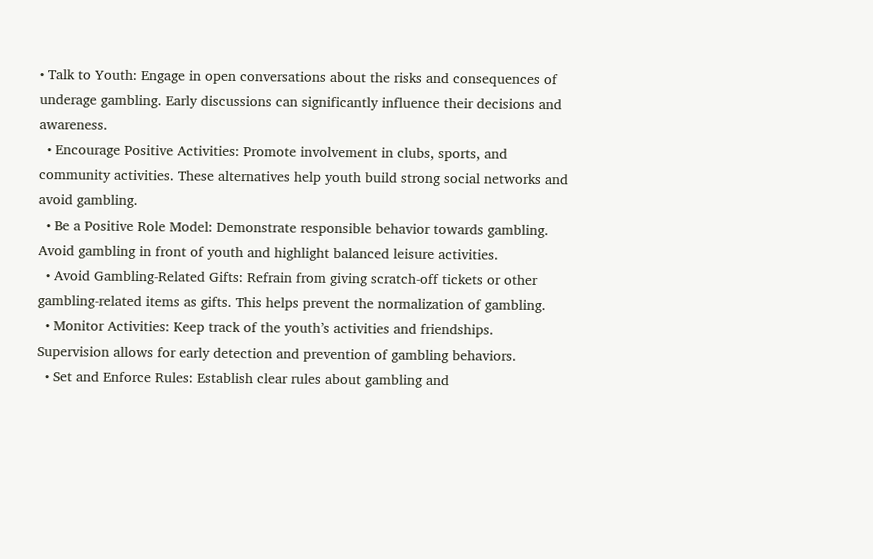• Talk to Youth: Engage in open conversations about the risks and consequences of underage gambling. Early discussions can significantly influence their decisions and awareness.
  • Encourage Positive Activities: Promote involvement in clubs, sports, and community activities. These alternatives help youth build strong social networks and avoid gambling.
  • Be a Positive Role Model: Demonstrate responsible behavior towards gambling. Avoid gambling in front of youth and highlight balanced leisure activities.
  • Avoid Gambling-Related Gifts: Refrain from giving scratch-off tickets or other gambling-related items as gifts. This helps prevent the normalization of gambling.
  • Monitor Activities: Keep track of the youth’s activities and friendships. Supervision allows for early detection and prevention of gambling behaviors.
  • Set and Enforce Rules: Establish clear rules about gambling and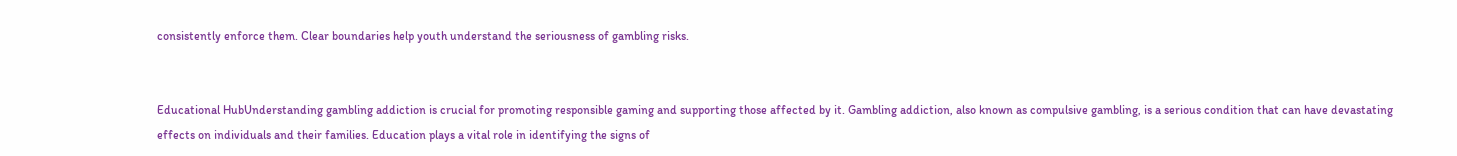consistently enforce them. Clear boundaries help youth understand the seriousness of gambling risks.


Educational HubUnderstanding gambling addiction is crucial for promoting responsible gaming and supporting those affected by it. Gambling addiction, also known as compulsive gambling, is a serious condition that can have devastating effects on individuals and their families. Education plays a vital role in identifying the signs of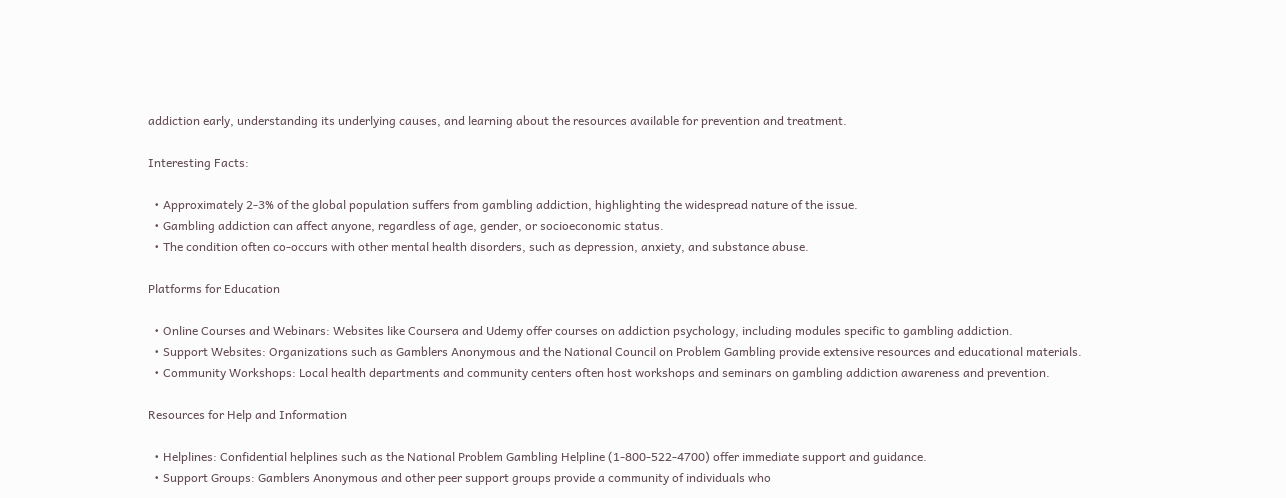addiction early, understanding its underlying causes, and learning about the resources available for prevention and treatment.

Interesting Facts:

  • Approximately 2-3% of the global population suffers from gambling addiction, highlighting the widespread nature of the issue.
  • Gambling addiction can affect anyone, regardless of age, gender, or socioeconomic status.
  • The condition often co-occurs with other mental health disorders, such as depression, anxiety, and substance abuse.

Platforms for Education

  • Online Courses and Webinars: Websites like Coursera and Udemy offer courses on addiction psychology, including modules specific to gambling addiction.
  • Support Websites: Organizations such as Gamblers Anonymous and the National Council on Problem Gambling provide extensive resources and educational materials.
  • Community Workshops: Local health departments and community centers often host workshops and seminars on gambling addiction awareness and prevention.

Resources for Help and Information

  • Helplines: Confidential helplines such as the National Problem Gambling Helpline (1-800-522-4700) offer immediate support and guidance.
  • Support Groups: Gamblers Anonymous and other peer support groups provide a community of individuals who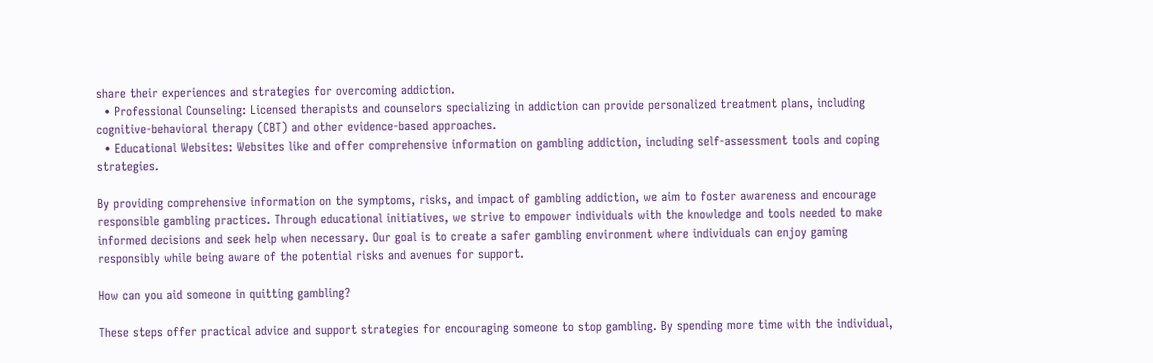share their experiences and strategies for overcoming addiction.
  • Professional Counseling: Licensed therapists and counselors specializing in addiction can provide personalized treatment plans, including cognitive-behavioral therapy (CBT) and other evidence-based approaches.
  • Educational Websites: Websites like and offer comprehensive information on gambling addiction, including self-assessment tools and coping strategies.

By providing comprehensive information on the symptoms, risks, and impact of gambling addiction, we aim to foster awareness and encourage responsible gambling practices. Through educational initiatives, we strive to empower individuals with the knowledge and tools needed to make informed decisions and seek help when necessary. Our goal is to create a safer gambling environment where individuals can enjoy gaming responsibly while being aware of the potential risks and avenues for support.

How can you aid someone in quitting gambling?

These steps offer practical advice and support strategies for encouraging someone to stop gambling. By spending more time with the individual,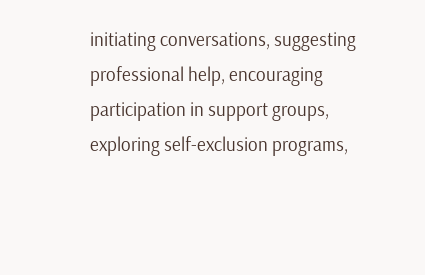initiating conversations, suggesting professional help, encouraging participation in support groups, exploring self-exclusion programs,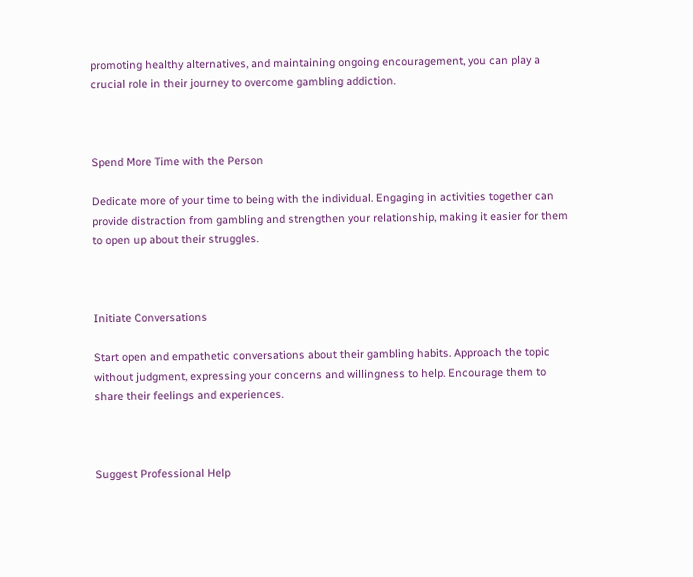promoting healthy alternatives, and maintaining ongoing encouragement, you can play a crucial role in their journey to overcome gambling addiction.



Spend More Time with the Person

Dedicate more of your time to being with the individual. Engaging in activities together can provide distraction from gambling and strengthen your relationship, making it easier for them to open up about their struggles.



Initiate Conversations

Start open and empathetic conversations about their gambling habits. Approach the topic without judgment, expressing your concerns and willingness to help. Encourage them to share their feelings and experiences.



Suggest Professional Help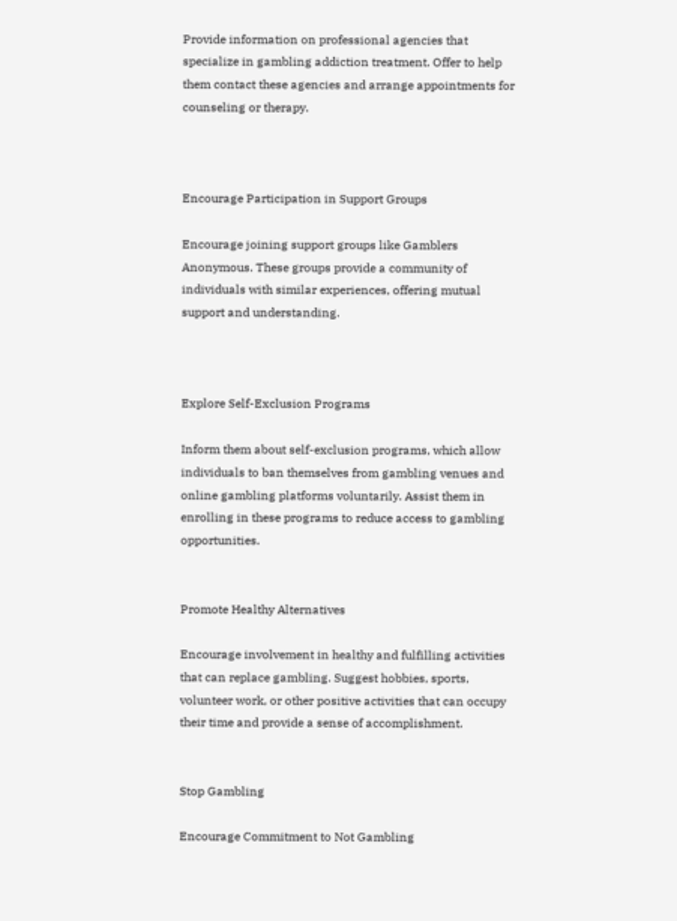Provide information on professional agencies that specialize in gambling addiction treatment. Offer to help them contact these agencies and arrange appointments for counseling or therapy.



Encourage Participation in Support Groups

Encourage joining support groups like Gamblers Anonymous. These groups provide a community of individuals with similar experiences, offering mutual support and understanding.



Explore Self-Exclusion Programs

Inform them about self-exclusion programs, which allow individuals to ban themselves from gambling venues and online gambling platforms voluntarily. Assist them in enrolling in these programs to reduce access to gambling opportunities.


Promote Healthy Alternatives

Encourage involvement in healthy and fulfilling activities that can replace gambling. Suggest hobbies, sports, volunteer work, or other positive activities that can occupy their time and provide a sense of accomplishment.


Stop Gambling

Encourage Commitment to Not Gambling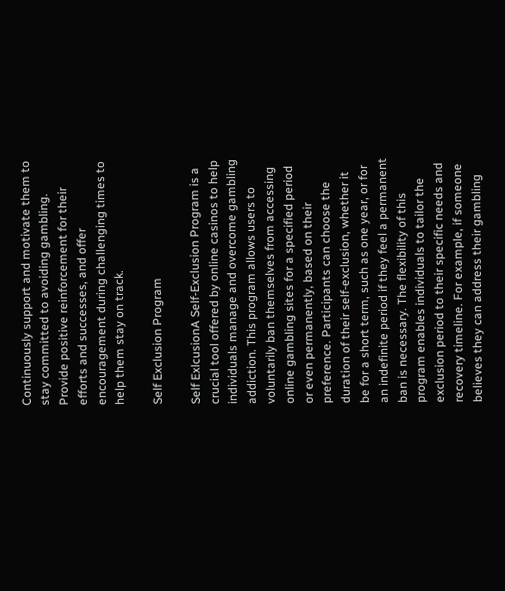Continuously support and motivate them to stay committed to avoiding gambling. Provide positive reinforcement for their efforts and successes, and offer encouragement during challenging times to help them stay on track.

Self Exclusion Program

Self ExlcusionA Self-Exclusion Program is a crucial tool offered by online casinos to help individuals manage and overcome gambling addiction. This program allows users to voluntarily ban themselves from accessing online gambling sites for a specified period or even permanently, based on their preference. Participants can choose the duration of their self-exclusion, whether it be for a short term, such as one year, or for an indefinite period if they feel a permanent ban is necessary. The flexibility of this program enables individuals to tailor the exclusion period to their specific needs and recovery timeline. For example, if someone believes they can address their gambling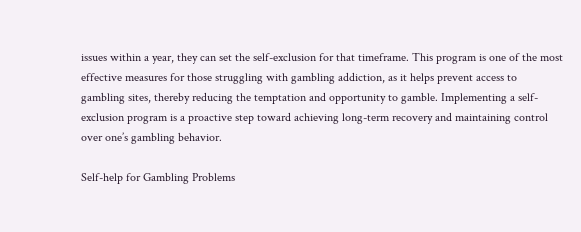issues within a year, they can set the self-exclusion for that timeframe. This program is one of the most effective measures for those struggling with gambling addiction, as it helps prevent access to gambling sites, thereby reducing the temptation and opportunity to gamble. Implementing a self-exclusion program is a proactive step toward achieving long-term recovery and maintaining control over one’s gambling behavior.

Self-help for Gambling Problems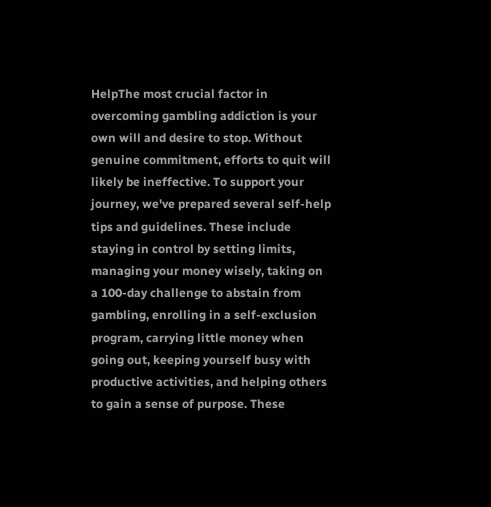HelpThe most crucial factor in overcoming gambling addiction is your own will and desire to stop. Without genuine commitment, efforts to quit will likely be ineffective. To support your journey, we've prepared several self-help tips and guidelines. These include staying in control by setting limits, managing your money wisely, taking on a 100-day challenge to abstain from gambling, enrolling in a self-exclusion program, carrying little money when going out, keeping yourself busy with productive activities, and helping others to gain a sense of purpose. These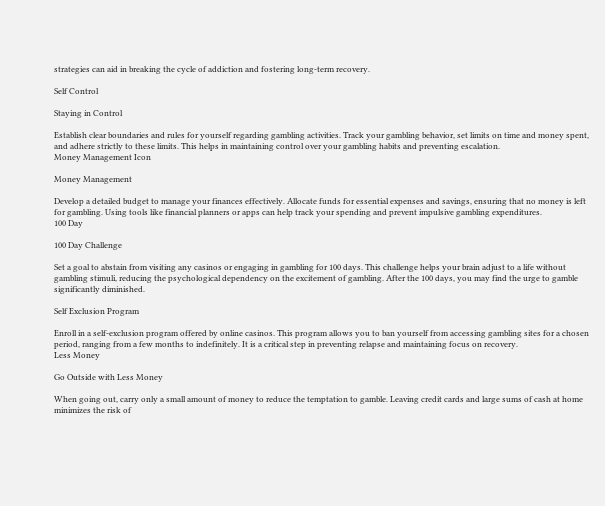strategies can aid in breaking the cycle of addiction and fostering long-term recovery.

Self Control

Staying in Control

Establish clear boundaries and rules for yourself regarding gambling activities. Track your gambling behavior, set limits on time and money spent, and adhere strictly to these limits. This helps in maintaining control over your gambling habits and preventing escalation.
Money Management Icon

Money Management

Develop a detailed budget to manage your finances effectively. Allocate funds for essential expenses and savings, ensuring that no money is left for gambling. Using tools like financial planners or apps can help track your spending and prevent impulsive gambling expenditures.
100 Day

100 Day Challenge

Set a goal to abstain from visiting any casinos or engaging in gambling for 100 days. This challenge helps your brain adjust to a life without gambling stimuli, reducing the psychological dependency on the excitement of gambling. After the 100 days, you may find the urge to gamble significantly diminished.

Self Exclusion Program

Enroll in a self-exclusion program offered by online casinos. This program allows you to ban yourself from accessing gambling sites for a chosen period, ranging from a few months to indefinitely. It is a critical step in preventing relapse and maintaining focus on recovery.
Less Money

Go Outside with Less Money

When going out, carry only a small amount of money to reduce the temptation to gamble. Leaving credit cards and large sums of cash at home minimizes the risk of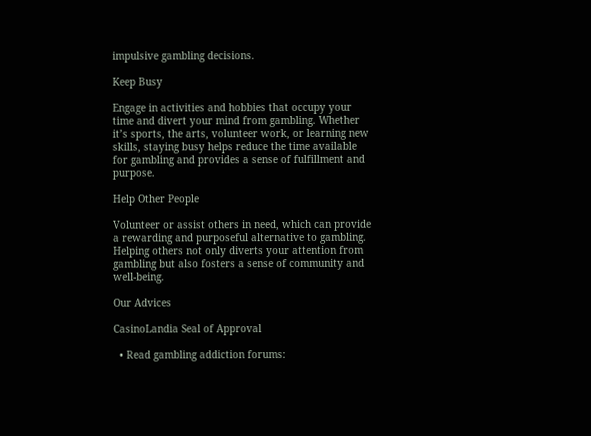impulsive gambling decisions.

Keep Busy

Engage in activities and hobbies that occupy your time and divert your mind from gambling. Whether it’s sports, the arts, volunteer work, or learning new skills, staying busy helps reduce the time available for gambling and provides a sense of fulfillment and purpose.

Help Other People

Volunteer or assist others in need, which can provide a rewarding and purposeful alternative to gambling. Helping others not only diverts your attention from gambling but also fosters a sense of community and well-being.

Our Advices

CasinoLandia Seal of Approval

  • Read gambling addiction forums: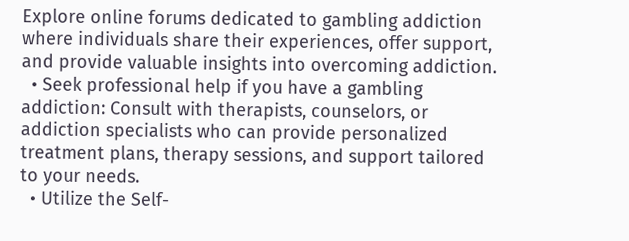Explore online forums dedicated to gambling addiction where individuals share their experiences, offer support, and provide valuable insights into overcoming addiction.
  • Seek professional help if you have a gambling addiction: Consult with therapists, counselors, or addiction specialists who can provide personalized treatment plans, therapy sessions, and support tailored to your needs.
  • Utilize the Self-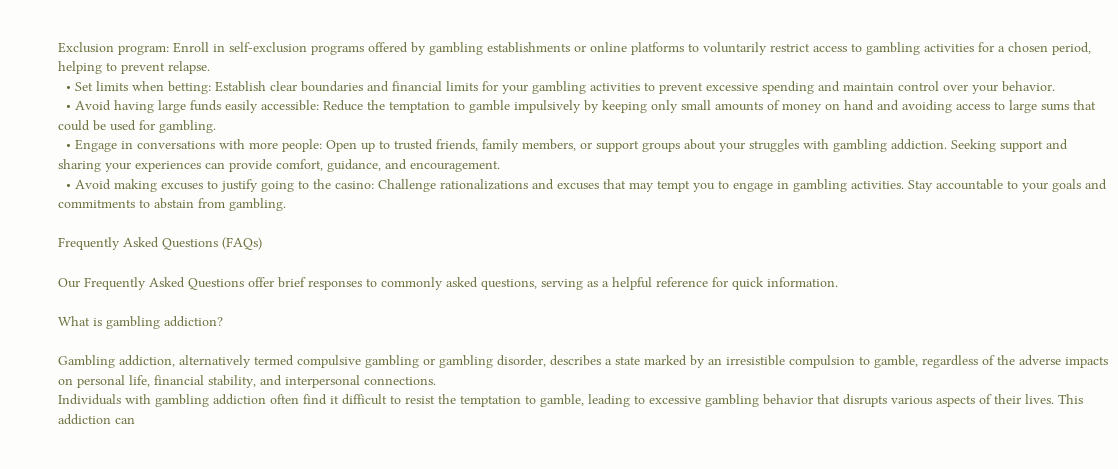Exclusion program: Enroll in self-exclusion programs offered by gambling establishments or online platforms to voluntarily restrict access to gambling activities for a chosen period, helping to prevent relapse.
  • Set limits when betting: Establish clear boundaries and financial limits for your gambling activities to prevent excessive spending and maintain control over your behavior.
  • Avoid having large funds easily accessible: Reduce the temptation to gamble impulsively by keeping only small amounts of money on hand and avoiding access to large sums that could be used for gambling.
  • Engage in conversations with more people: Open up to trusted friends, family members, or support groups about your struggles with gambling addiction. Seeking support and sharing your experiences can provide comfort, guidance, and encouragement.
  • Avoid making excuses to justify going to the casino: Challenge rationalizations and excuses that may tempt you to engage in gambling activities. Stay accountable to your goals and commitments to abstain from gambling.

Frequently Asked Questions (FAQs)

Our Frequently Asked Questions offer brief responses to commonly asked questions, serving as a helpful reference for quick information.

What is gambling addiction?

Gambling addiction, alternatively termed compulsive gambling or gambling disorder, describes a state marked by an irresistible compulsion to gamble, regardless of the adverse impacts on personal life, financial stability, and interpersonal connections.
Individuals with gambling addiction often find it difficult to resist the temptation to gamble, leading to excessive gambling behavior that disrupts various aspects of their lives. This addiction can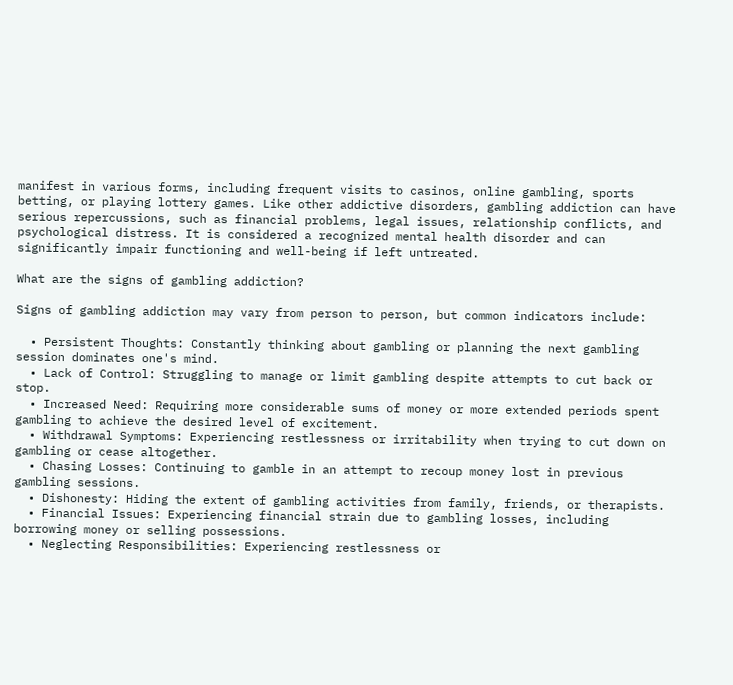manifest in various forms, including frequent visits to casinos, online gambling, sports betting, or playing lottery games. Like other addictive disorders, gambling addiction can have serious repercussions, such as financial problems, legal issues, relationship conflicts, and psychological distress. It is considered a recognized mental health disorder and can significantly impair functioning and well-being if left untreated.

What are the signs of gambling addiction?

Signs of gambling addiction may vary from person to person, but common indicators include:

  • Persistent Thoughts: Constantly thinking about gambling or planning the next gambling session dominates one's mind.
  • Lack of Control: Struggling to manage or limit gambling despite attempts to cut back or stop.
  • Increased Need: Requiring more considerable sums of money or more extended periods spent gambling to achieve the desired level of excitement.
  • Withdrawal Symptoms: Experiencing restlessness or irritability when trying to cut down on gambling or cease altogether.
  • Chasing Losses: Continuing to gamble in an attempt to recoup money lost in previous gambling sessions.
  • Dishonesty: Hiding the extent of gambling activities from family, friends, or therapists.
  • Financial Issues: Experiencing financial strain due to gambling losses, including borrowing money or selling possessions.
  • Neglecting Responsibilities: Experiencing restlessness or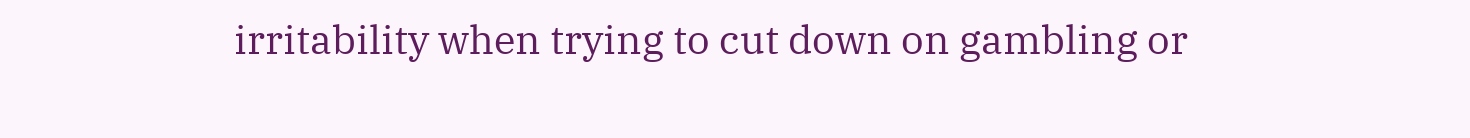irritability when trying to cut down on gambling or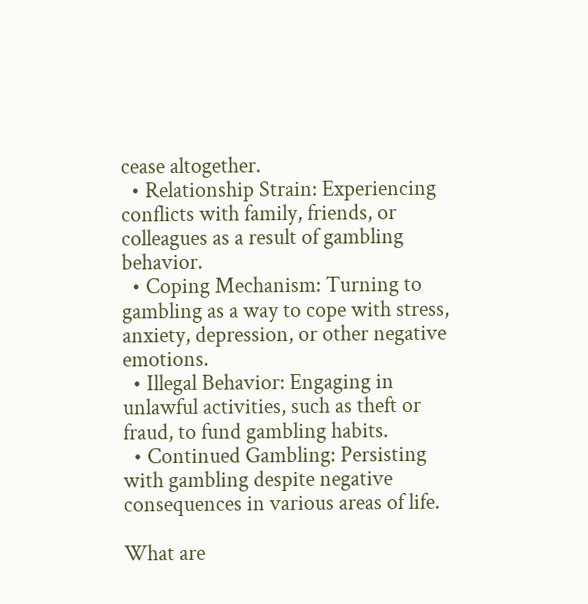cease altogether.
  • Relationship Strain: Experiencing conflicts with family, friends, or colleagues as a result of gambling behavior.
  • Coping Mechanism: Turning to gambling as a way to cope with stress, anxiety, depression, or other negative emotions.
  • Illegal Behavior: Engaging in unlawful activities, such as theft or fraud, to fund gambling habits.
  • Continued Gambling: Persisting with gambling despite negative consequences in various areas of life.

What are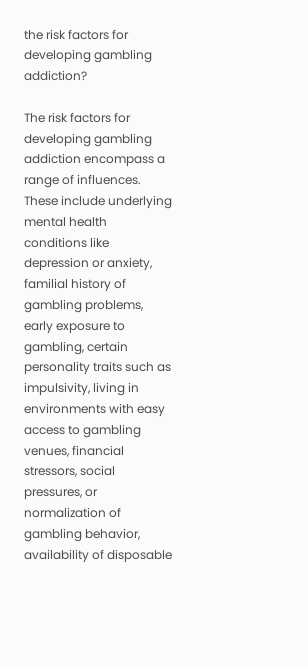the risk factors for developing gambling addiction?

The risk factors for developing gambling addiction encompass a range of influences. These include underlying mental health conditions like depression or anxiety, familial history of gambling problems, early exposure to gambling, certain personality traits such as impulsivity, living in environments with easy access to gambling venues, financial stressors, social pressures, or normalization of gambling behavior, availability of disposable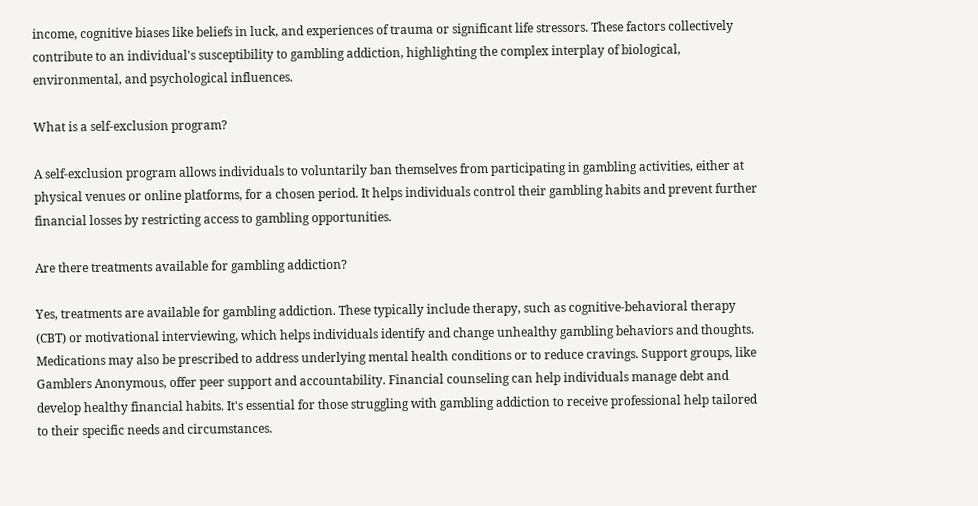income, cognitive biases like beliefs in luck, and experiences of trauma or significant life stressors. These factors collectively contribute to an individual's susceptibility to gambling addiction, highlighting the complex interplay of biological, environmental, and psychological influences.

What is a self-exclusion program?

A self-exclusion program allows individuals to voluntarily ban themselves from participating in gambling activities, either at physical venues or online platforms, for a chosen period. It helps individuals control their gambling habits and prevent further financial losses by restricting access to gambling opportunities.

Are there treatments available for gambling addiction?

Yes, treatments are available for gambling addiction. These typically include therapy, such as cognitive-behavioral therapy (CBT) or motivational interviewing, which helps individuals identify and change unhealthy gambling behaviors and thoughts. Medications may also be prescribed to address underlying mental health conditions or to reduce cravings. Support groups, like Gamblers Anonymous, offer peer support and accountability. Financial counseling can help individuals manage debt and develop healthy financial habits. It's essential for those struggling with gambling addiction to receive professional help tailored to their specific needs and circumstances.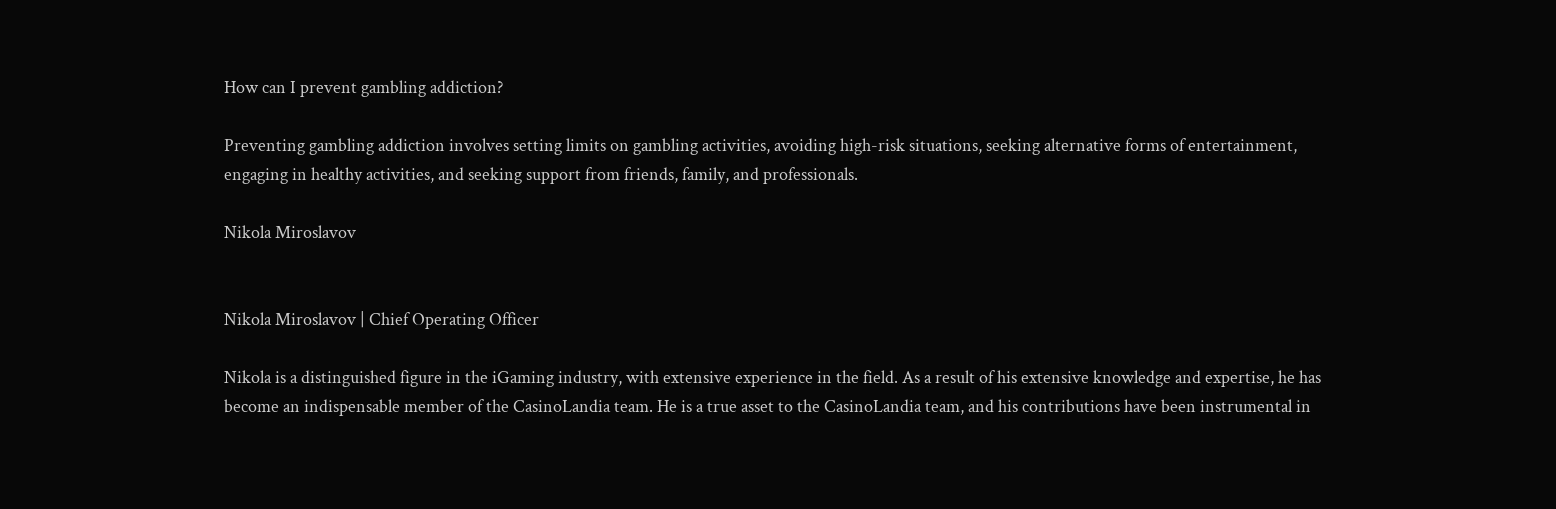How can I prevent gambling addiction?

Preventing gambling addiction involves setting limits on gambling activities, avoiding high-risk situations, seeking alternative forms of entertainment, engaging in healthy activities, and seeking support from friends, family, and professionals.

Nikola Miroslavov


Nikola Miroslavov | Chief Operating Officer

Nikola is a distinguished figure in the iGaming industry, with extensive experience in the field. As a result of his extensive knowledge and expertise, he has become an indispensable member of the CasinoLandia team. He is a true asset to the CasinoLandia team, and his contributions have been instrumental in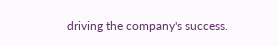driving the company's success.